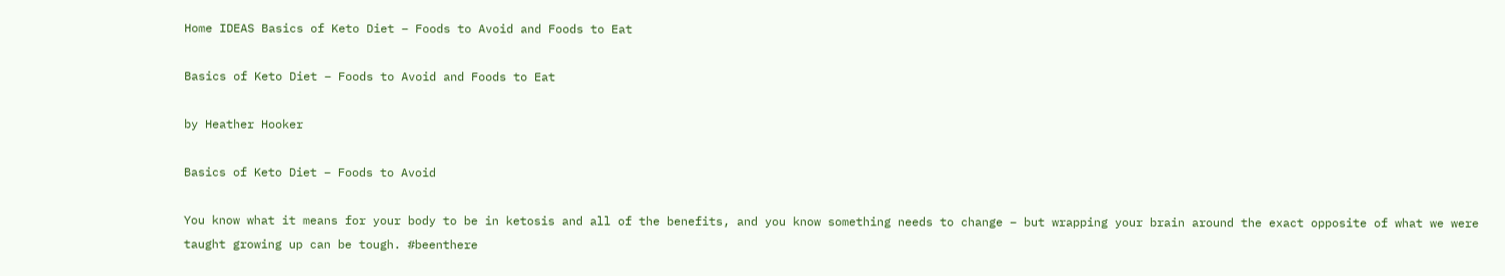Home IDEAS Basics of Keto Diet – Foods to Avoid and Foods to Eat

Basics of Keto Diet – Foods to Avoid and Foods to Eat

by Heather Hooker

Basics of Keto Diet – Foods to Avoid

You know what it means for your body to be in ketosis and all of the benefits, and you know something needs to change – but wrapping your brain around the exact opposite of what we were taught growing up can be tough. #beenthere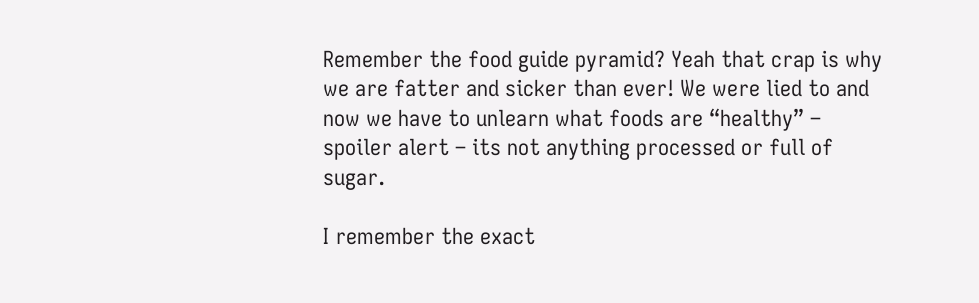Remember the food guide pyramid? Yeah that crap is why we are fatter and sicker than ever! We were lied to and now we have to unlearn what foods are “healthy” – spoiler alert – its not anything processed or full of sugar.

I remember the exact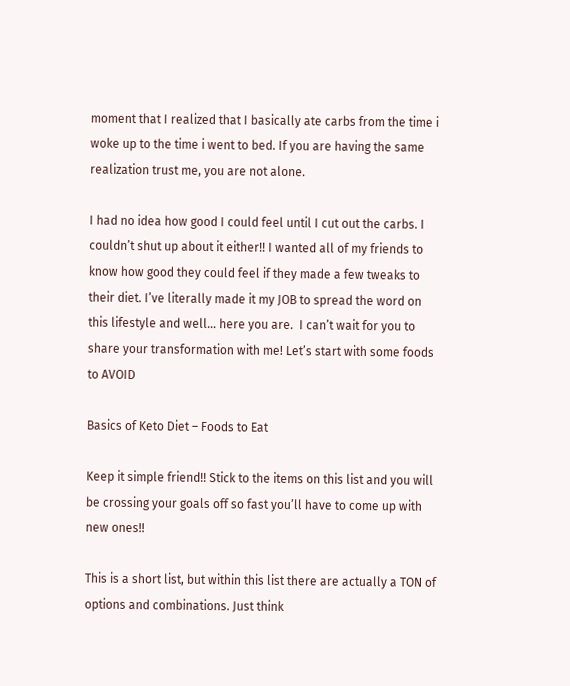moment that I realized that I basically ate carbs from the time i woke up to the time i went to bed. If you are having the same realization trust me, you are not alone.

I had no idea how good I could feel until I cut out the carbs. I couldn’t shut up about it either!! I wanted all of my friends to know how good they could feel if they made a few tweaks to their diet. I’ve literally made it my JOB to spread the word on this lifestyle and well… here you are.  I can’t wait for you to share your transformation with me! Let’s start with some foods to AVOID

Basics of Keto Diet – Foods to Eat

Keep it simple friend!! Stick to the items on this list and you will be crossing your goals off so fast you’ll have to come up with new ones!!

This is a short list, but within this list there are actually a TON of options and combinations. Just think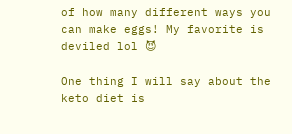of how many different ways you can make eggs! My favorite is deviled lol 😈

One thing I will say about the keto diet is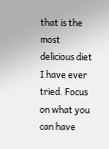that is the most delicious diet I have ever tried. Focus on what you can have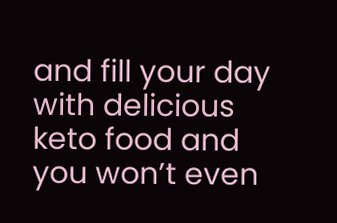and fill your day with delicious keto food and you won’t even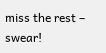miss the rest – swear!